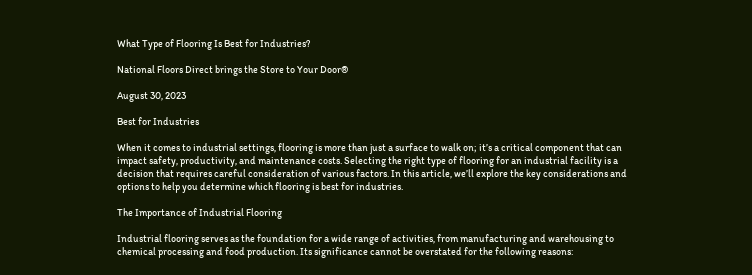What Type of Flooring Is Best for Industries?

National Floors Direct brings the Store to Your Door®

August 30, 2023

Best for Industries

When it comes to industrial settings, flooring is more than just a surface to walk on; it’s a critical component that can impact safety, productivity, and maintenance costs. Selecting the right type of flooring for an industrial facility is a decision that requires careful consideration of various factors. In this article, we’ll explore the key considerations and options to help you determine which flooring is best for industries.

The Importance of Industrial Flooring

Industrial flooring serves as the foundation for a wide range of activities, from manufacturing and warehousing to chemical processing and food production. Its significance cannot be overstated for the following reasons: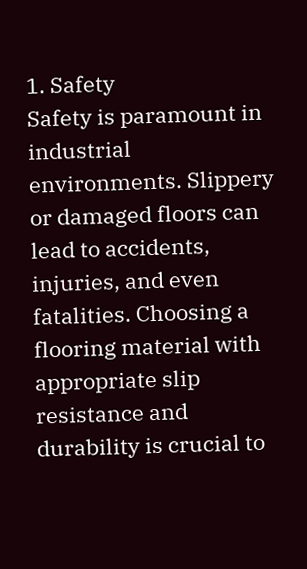1. Safety
Safety is paramount in industrial environments. Slippery or damaged floors can lead to accidents, injuries, and even fatalities. Choosing a flooring material with appropriate slip resistance and durability is crucial to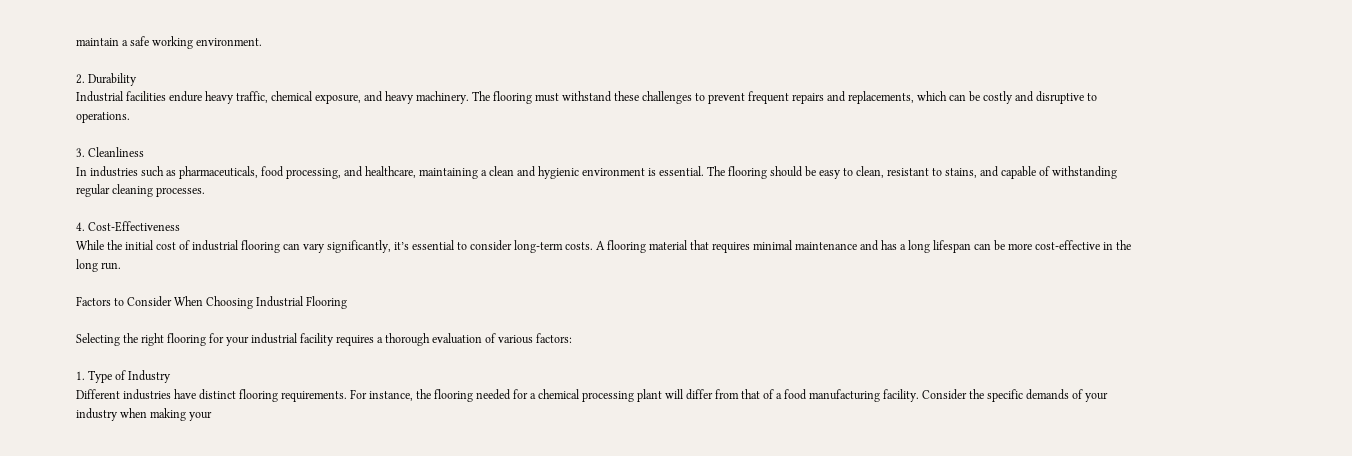maintain a safe working environment.

2. Durability
Industrial facilities endure heavy traffic, chemical exposure, and heavy machinery. The flooring must withstand these challenges to prevent frequent repairs and replacements, which can be costly and disruptive to operations.

3. Cleanliness
In industries such as pharmaceuticals, food processing, and healthcare, maintaining a clean and hygienic environment is essential. The flooring should be easy to clean, resistant to stains, and capable of withstanding regular cleaning processes.

4. Cost-Effectiveness
While the initial cost of industrial flooring can vary significantly, it’s essential to consider long-term costs. A flooring material that requires minimal maintenance and has a long lifespan can be more cost-effective in the long run.

Factors to Consider When Choosing Industrial Flooring

Selecting the right flooring for your industrial facility requires a thorough evaluation of various factors:

1. Type of Industry
Different industries have distinct flooring requirements. For instance, the flooring needed for a chemical processing plant will differ from that of a food manufacturing facility. Consider the specific demands of your industry when making your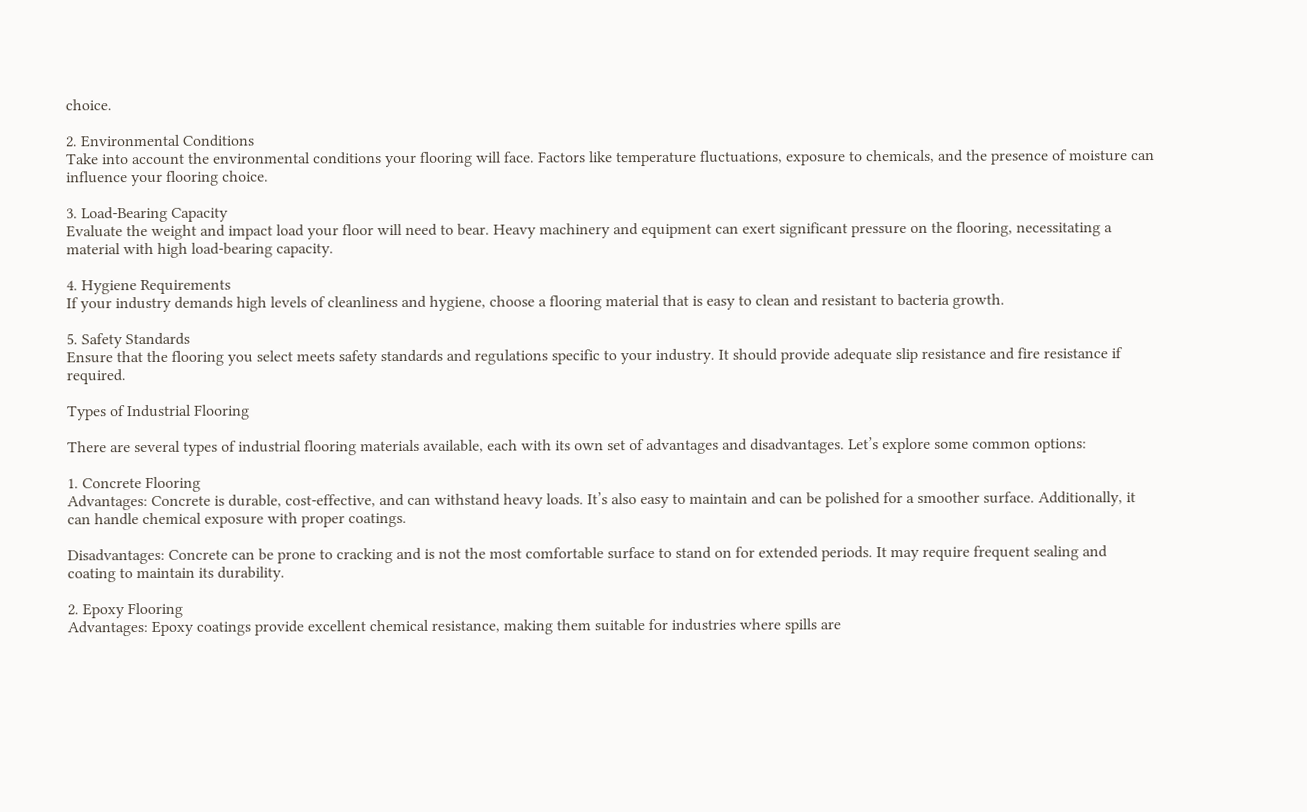choice.

2. Environmental Conditions
Take into account the environmental conditions your flooring will face. Factors like temperature fluctuations, exposure to chemicals, and the presence of moisture can influence your flooring choice.

3. Load-Bearing Capacity
Evaluate the weight and impact load your floor will need to bear. Heavy machinery and equipment can exert significant pressure on the flooring, necessitating a material with high load-bearing capacity.

4. Hygiene Requirements
If your industry demands high levels of cleanliness and hygiene, choose a flooring material that is easy to clean and resistant to bacteria growth.

5. Safety Standards
Ensure that the flooring you select meets safety standards and regulations specific to your industry. It should provide adequate slip resistance and fire resistance if required.

Types of Industrial Flooring

There are several types of industrial flooring materials available, each with its own set of advantages and disadvantages. Let’s explore some common options:

1. Concrete Flooring
Advantages: Concrete is durable, cost-effective, and can withstand heavy loads. It’s also easy to maintain and can be polished for a smoother surface. Additionally, it can handle chemical exposure with proper coatings.

Disadvantages: Concrete can be prone to cracking and is not the most comfortable surface to stand on for extended periods. It may require frequent sealing and coating to maintain its durability.

2. Epoxy Flooring
Advantages: Epoxy coatings provide excellent chemical resistance, making them suitable for industries where spills are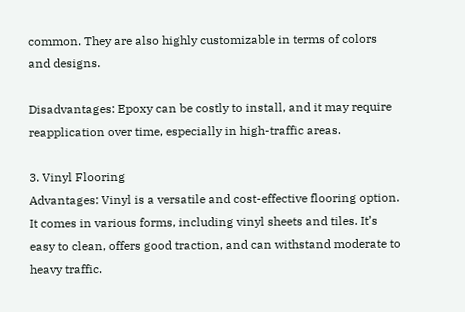common. They are also highly customizable in terms of colors and designs.

Disadvantages: Epoxy can be costly to install, and it may require reapplication over time, especially in high-traffic areas.

3. Vinyl Flooring
Advantages: Vinyl is a versatile and cost-effective flooring option. It comes in various forms, including vinyl sheets and tiles. It’s easy to clean, offers good traction, and can withstand moderate to heavy traffic.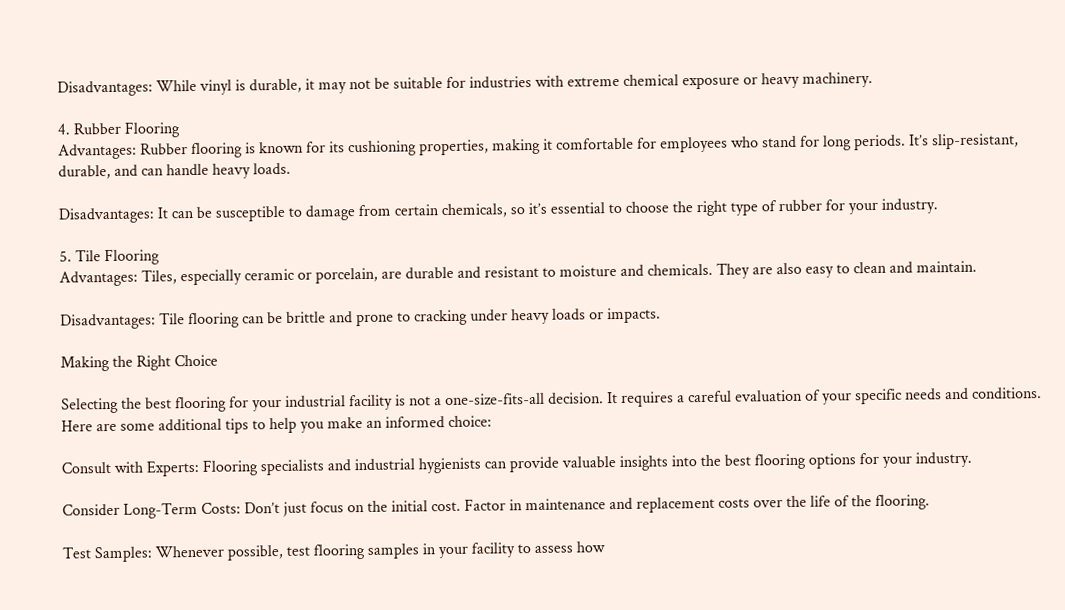Disadvantages: While vinyl is durable, it may not be suitable for industries with extreme chemical exposure or heavy machinery.

4. Rubber Flooring
Advantages: Rubber flooring is known for its cushioning properties, making it comfortable for employees who stand for long periods. It’s slip-resistant, durable, and can handle heavy loads.

Disadvantages: It can be susceptible to damage from certain chemicals, so it’s essential to choose the right type of rubber for your industry.

5. Tile Flooring
Advantages: Tiles, especially ceramic or porcelain, are durable and resistant to moisture and chemicals. They are also easy to clean and maintain.

Disadvantages: Tile flooring can be brittle and prone to cracking under heavy loads or impacts.

Making the Right Choice

Selecting the best flooring for your industrial facility is not a one-size-fits-all decision. It requires a careful evaluation of your specific needs and conditions. Here are some additional tips to help you make an informed choice:

Consult with Experts: Flooring specialists and industrial hygienists can provide valuable insights into the best flooring options for your industry.

Consider Long-Term Costs: Don’t just focus on the initial cost. Factor in maintenance and replacement costs over the life of the flooring.

Test Samples: Whenever possible, test flooring samples in your facility to assess how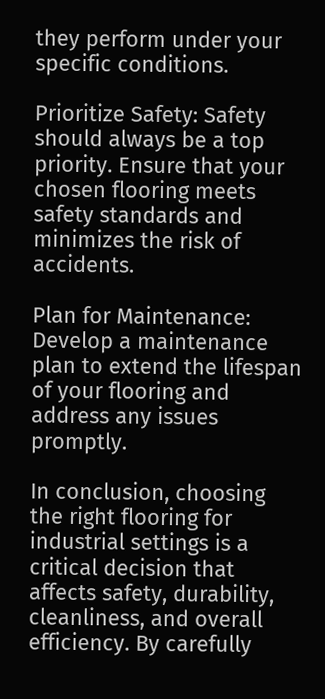they perform under your specific conditions.

Prioritize Safety: Safety should always be a top priority. Ensure that your chosen flooring meets safety standards and minimizes the risk of accidents.

Plan for Maintenance: Develop a maintenance plan to extend the lifespan of your flooring and address any issues promptly.

In conclusion, choosing the right flooring for industrial settings is a critical decision that affects safety, durability, cleanliness, and overall efficiency. By carefully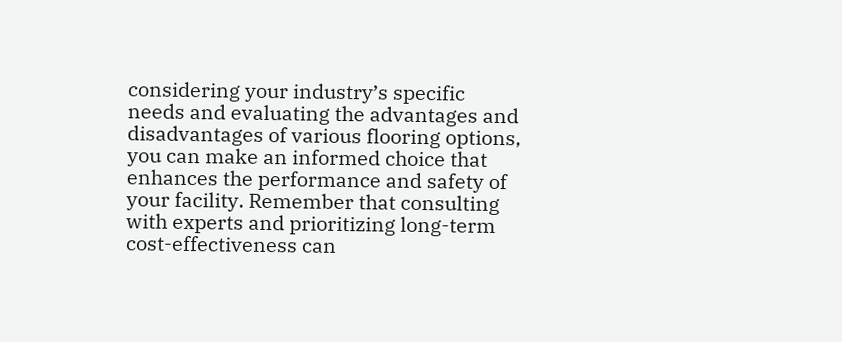considering your industry’s specific needs and evaluating the advantages and disadvantages of various flooring options, you can make an informed choice that enhances the performance and safety of your facility. Remember that consulting with experts and prioritizing long-term cost-effectiveness can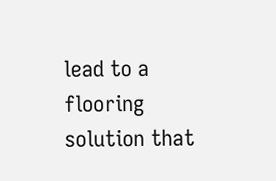lead to a flooring solution that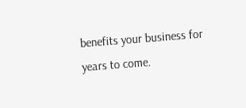benefits your business for years to come.